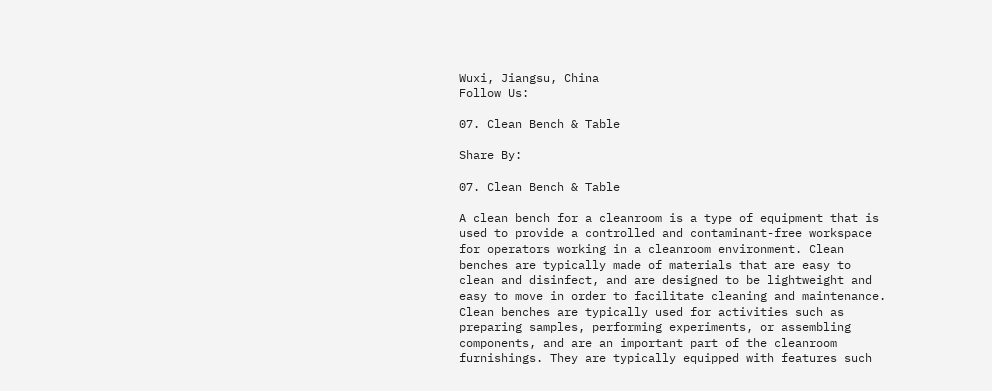Wuxi, Jiangsu, China
Follow Us:

07. Clean Bench & Table

Share By:

07. Clean Bench & Table

A clean bench for a cleanroom is a type of equipment that is used to provide a controlled and contaminant-free workspace for operators working in a cleanroom environment. Clean benches are typically made of materials that are easy to clean and disinfect, and are designed to be lightweight and easy to move in order to facilitate cleaning and maintenance. Clean benches are typically used for activities such as preparing samples, performing experiments, or assembling components, and are an important part of the cleanroom furnishings. They are typically equipped with features such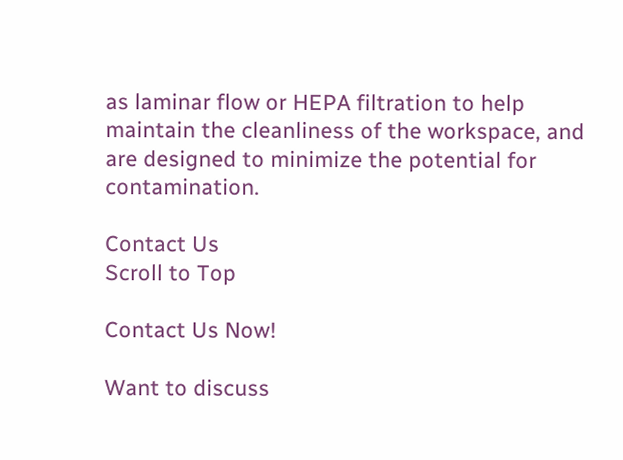as laminar flow or HEPA filtration to help maintain the cleanliness of the workspace, and are designed to minimize the potential for contamination.

Contact Us
Scroll to Top

Contact Us Now!

Want to discuss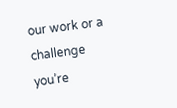our work or a challenge you’re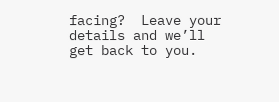facing?  Leave your details and we’ll get back to you.